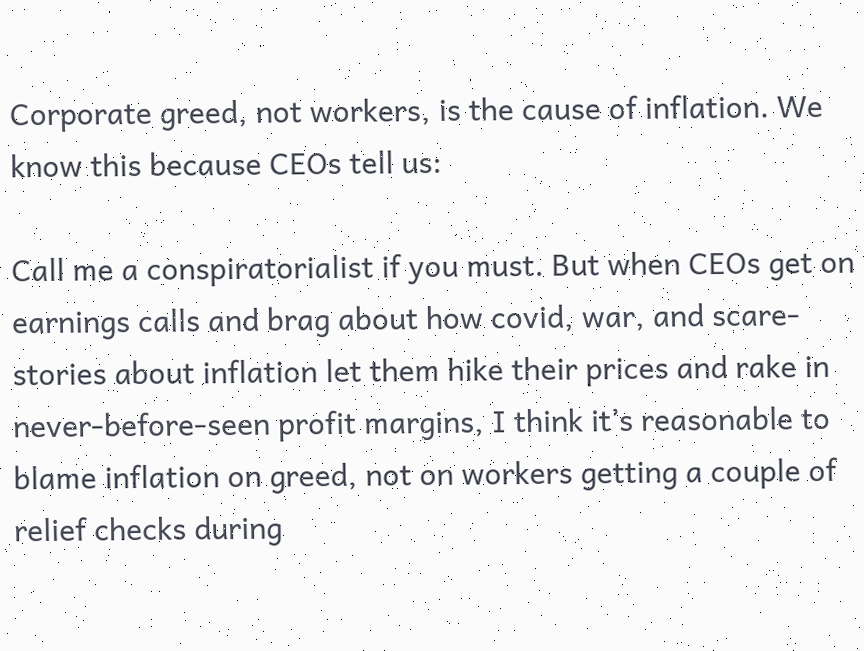Corporate greed, not workers, is the cause of inflation. We know this because CEOs tell us:

Call me a conspiratorialist if you must. But when CEOs get on earnings calls and brag about how covid, war, and scare-stories about inflation let them hike their prices and rake in never-before-seen profit margins, I think it’s reasonable to blame inflation on greed, not on workers getting a couple of relief checks during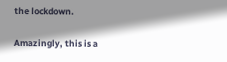the lockdown.

Amazingly, this is a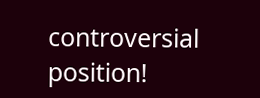controversial position!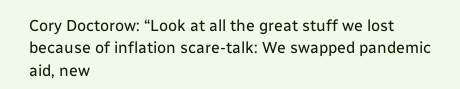Cory Doctorow: “Look at all the great stuff we lost because of inflation scare-talk: We swapped pandemic aid, new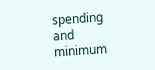spending and minimum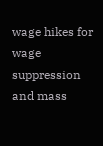wage hikes for wage suppression and mass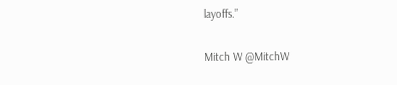layoffs.”

Mitch W @MitchW